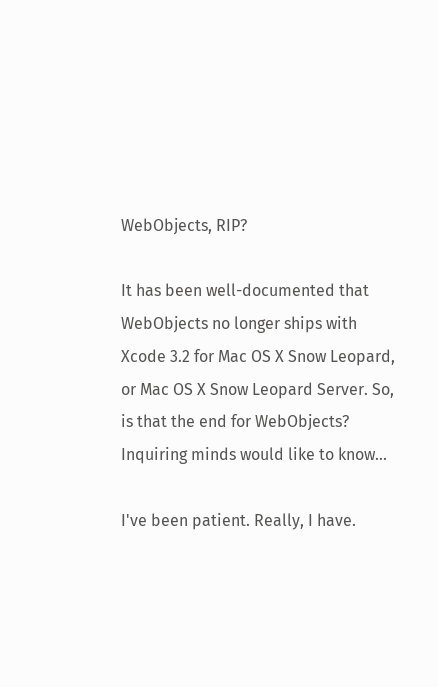WebObjects, RIP?

It has been well-documented that WebObjects no longer ships with Xcode 3.2 for Mac OS X Snow Leopard, or Mac OS X Snow Leopard Server. So, is that the end for WebObjects? Inquiring minds would like to know...

I've been patient. Really, I have.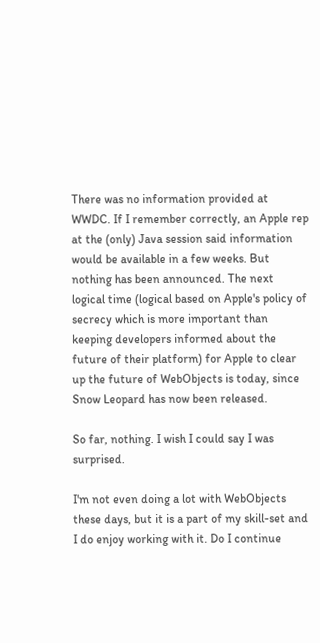There was no information provided at WWDC. If I remember correctly, an Apple rep at the (only) Java session said information would be available in a few weeks. But nothing has been announced. The next logical time (logical based on Apple's policy of secrecy which is more important than keeping developers informed about the future of their platform) for Apple to clear up the future of WebObjects is today, since Snow Leopard has now been released.

So far, nothing. I wish I could say I was surprised.

I'm not even doing a lot with WebObjects these days, but it is a part of my skill-set and I do enjoy working with it. Do I continue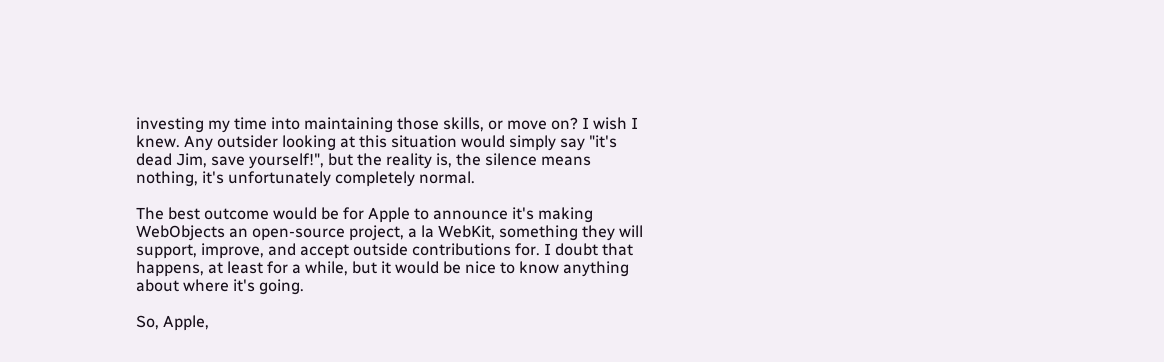investing my time into maintaining those skills, or move on? I wish I knew. Any outsider looking at this situation would simply say "it's dead Jim, save yourself!", but the reality is, the silence means nothing, it's unfortunately completely normal.

The best outcome would be for Apple to announce it's making WebObjects an open-source project, a la WebKit, something they will support, improve, and accept outside contributions for. I doubt that happens, at least for a while, but it would be nice to know anything about where it's going.

So, Apple,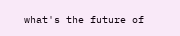what's the future of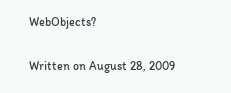WebObjects?

Written on August 28, 2009